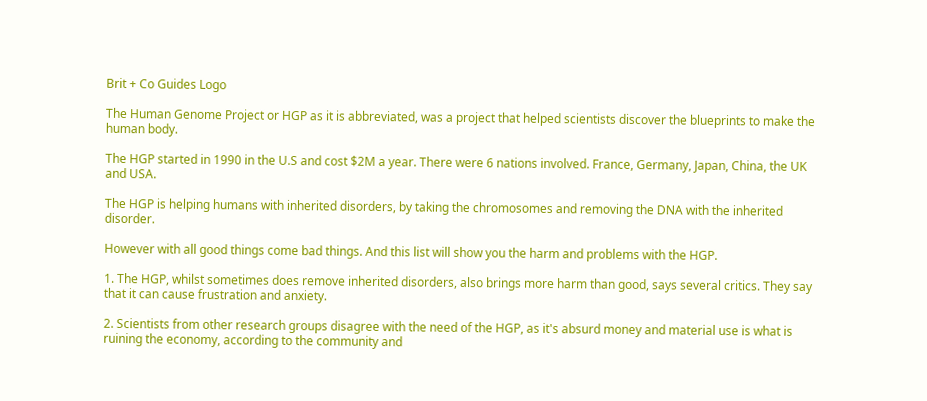Brit + Co Guides Logo

The Human Genome Project or HGP as it is abbreviated, was a project that helped scientists discover the blueprints to make the human body.

The HGP started in 1990 in the U.S and cost $2M a year. There were 6 nations involved. France, Germany, Japan, China, the UK and USA.

The HGP is helping humans with inherited disorders, by taking the chromosomes and removing the DNA with the inherited disorder.

However with all good things come bad things. And this list will show you the harm and problems with the HGP.

1. The HGP, whilst sometimes does remove inherited disorders, also brings more harm than good, says several critics. They say that it can cause frustration and anxiety.

2. Scientists from other research groups disagree with the need of the HGP, as it's absurd money and material use is what is ruining the economy, according to the community and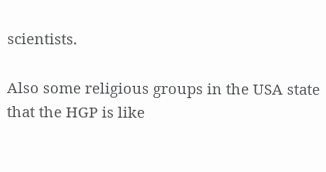scientists.

Also some religious groups in the USA state that the HGP is like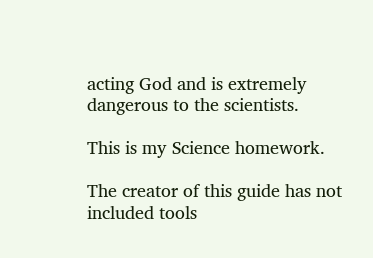acting God and is extremely dangerous to the scientists.

This is my Science homework.

The creator of this guide has not included tools